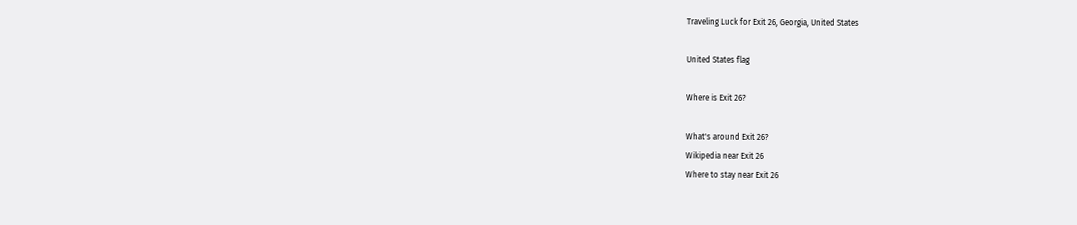Traveling Luck for Exit 26, Georgia, United States

United States flag

Where is Exit 26?

What's around Exit 26?
Wikipedia near Exit 26
Where to stay near Exit 26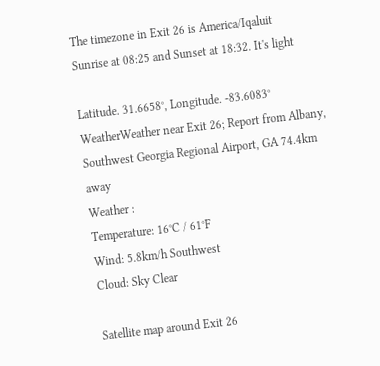The timezone in Exit 26 is America/Iqaluit
Sunrise at 08:25 and Sunset at 18:32. It's light

Latitude. 31.6658°, Longitude. -83.6083°
WeatherWeather near Exit 26; Report from Albany, Southwest Georgia Regional Airport, GA 74.4km away
Weather :
Temperature: 16°C / 61°F
Wind: 5.8km/h Southwest
Cloud: Sky Clear

Satellite map around Exit 26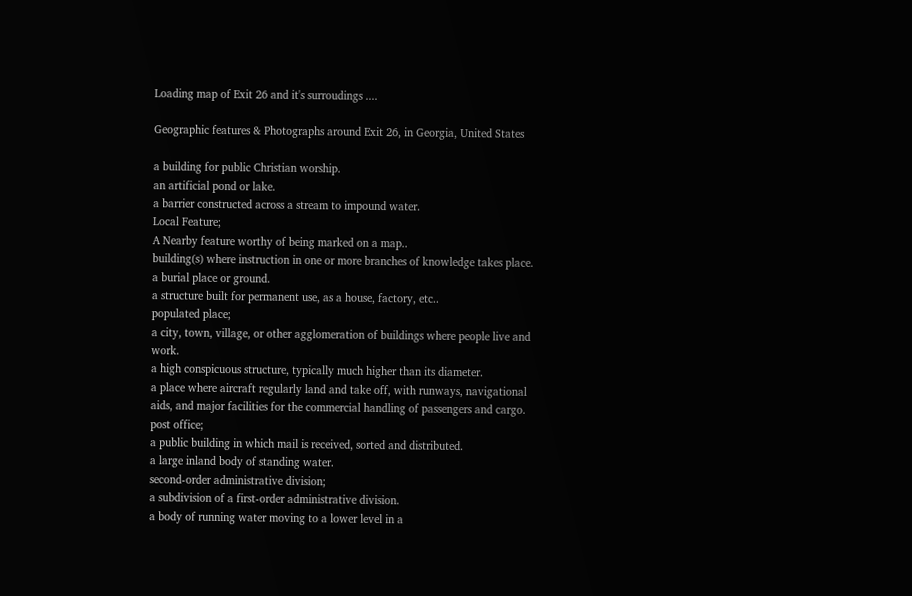Loading map of Exit 26 and it's surroudings ....

Geographic features & Photographs around Exit 26, in Georgia, United States

a building for public Christian worship.
an artificial pond or lake.
a barrier constructed across a stream to impound water.
Local Feature;
A Nearby feature worthy of being marked on a map..
building(s) where instruction in one or more branches of knowledge takes place.
a burial place or ground.
a structure built for permanent use, as a house, factory, etc..
populated place;
a city, town, village, or other agglomeration of buildings where people live and work.
a high conspicuous structure, typically much higher than its diameter.
a place where aircraft regularly land and take off, with runways, navigational aids, and major facilities for the commercial handling of passengers and cargo.
post office;
a public building in which mail is received, sorted and distributed.
a large inland body of standing water.
second-order administrative division;
a subdivision of a first-order administrative division.
a body of running water moving to a lower level in a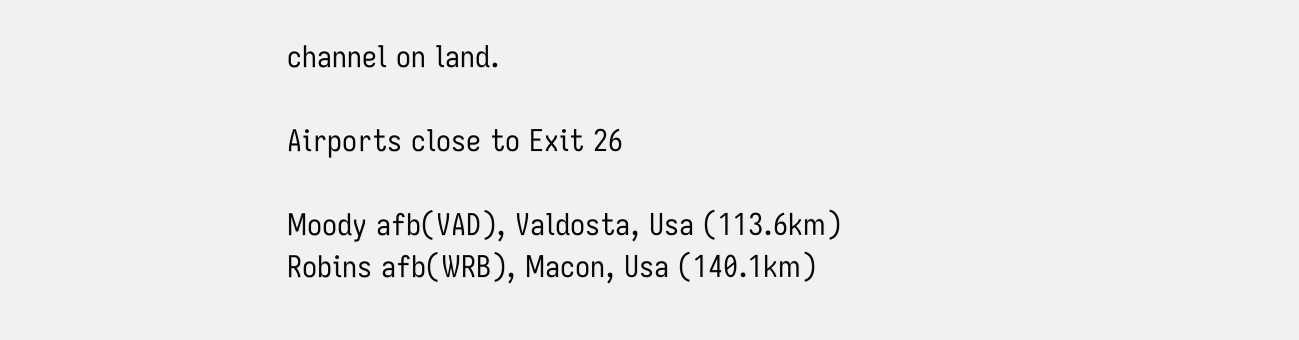channel on land.

Airports close to Exit 26

Moody afb(VAD), Valdosta, Usa (113.6km)
Robins afb(WRB), Macon, Usa (140.1km)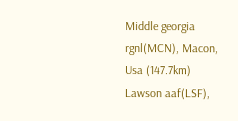Middle georgia rgnl(MCN), Macon, Usa (147.7km)
Lawson aaf(LSF),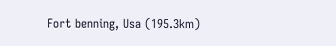Fort benning, Usa (195.3km)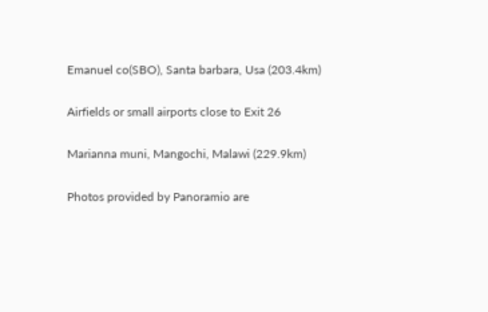Emanuel co(SBO), Santa barbara, Usa (203.4km)

Airfields or small airports close to Exit 26

Marianna muni, Mangochi, Malawi (229.9km)

Photos provided by Panoramio are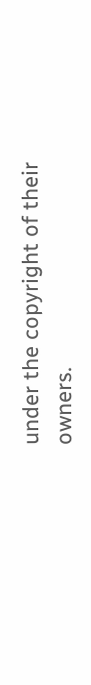under the copyright of their owners.